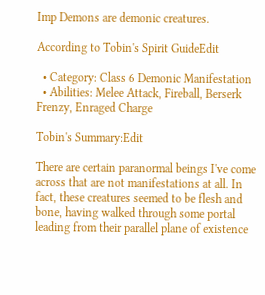Imp Demons are demonic creatures.

According to Tobin's Spirit GuideEdit

  • Category: Class 6 Demonic Manifestation
  • Abilities: Melee Attack, Fireball, Berserk Frenzy, Enraged Charge

Tobin's Summary:Edit

There are certain paranormal beings I've come across that are not manifestations at all. In fact, these creatures seemed to be flesh and bone, having walked through some portal leading from their parallel plane of existence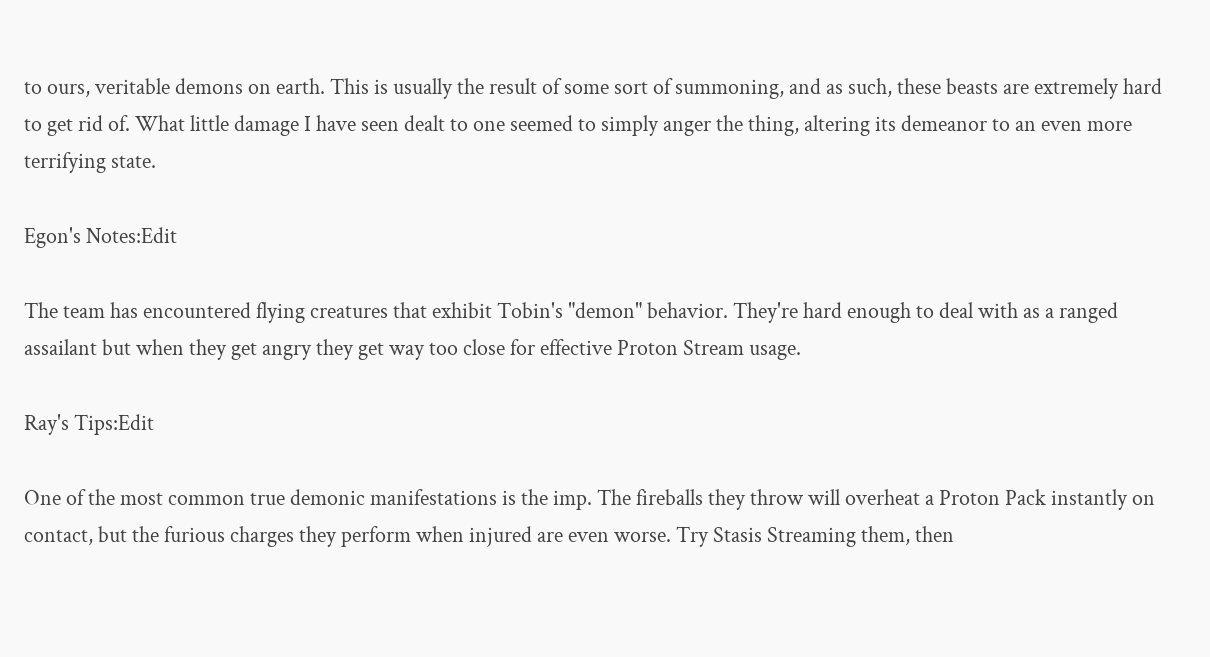to ours, veritable demons on earth. This is usually the result of some sort of summoning, and as such, these beasts are extremely hard to get rid of. What little damage I have seen dealt to one seemed to simply anger the thing, altering its demeanor to an even more terrifying state.

Egon's Notes:Edit

The team has encountered flying creatures that exhibit Tobin's "demon" behavior. They're hard enough to deal with as a ranged assailant but when they get angry they get way too close for effective Proton Stream usage.

Ray's Tips:Edit

One of the most common true demonic manifestations is the imp. The fireballs they throw will overheat a Proton Pack instantly on contact, but the furious charges they perform when injured are even worse. Try Stasis Streaming them, then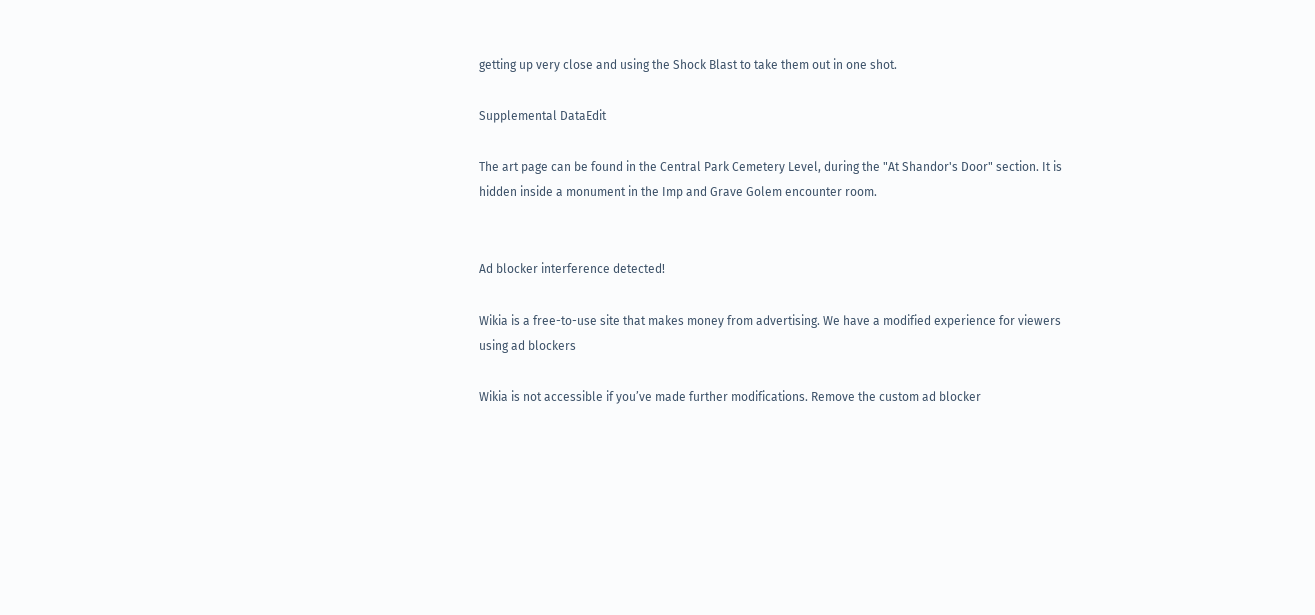getting up very close and using the Shock Blast to take them out in one shot.

Supplemental DataEdit

The art page can be found in the Central Park Cemetery Level, during the "At Shandor's Door" section. It is hidden inside a monument in the Imp and Grave Golem encounter room.


Ad blocker interference detected!

Wikia is a free-to-use site that makes money from advertising. We have a modified experience for viewers using ad blockers

Wikia is not accessible if you’ve made further modifications. Remove the custom ad blocker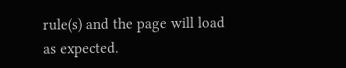rule(s) and the page will load as expected.